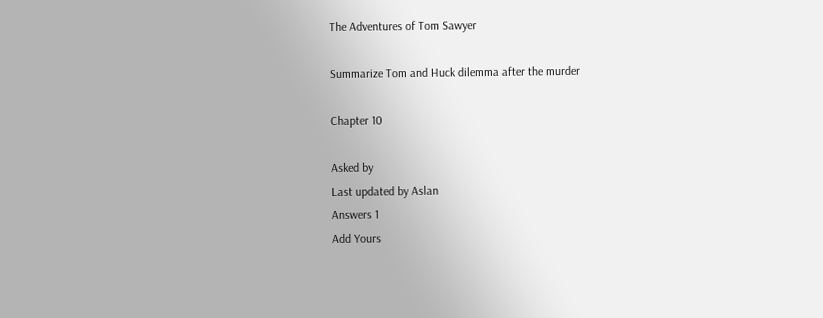The Adventures of Tom Sawyer

Summarize Tom and Huck dilemma after the murder

Chapter 10

Asked by
Last updated by Aslan
Answers 1
Add Yours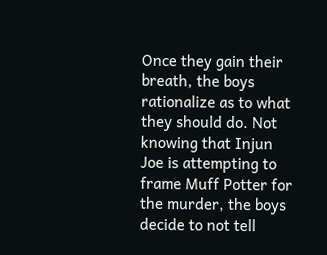Once they gain their breath, the boys rationalize as to what they should do. Not knowing that Injun Joe is attempting to frame Muff Potter for the murder, the boys decide to not tell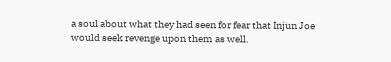a soul about what they had seen for fear that Injun Joe would seek revenge upon them as well.